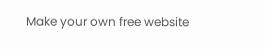Make your own free website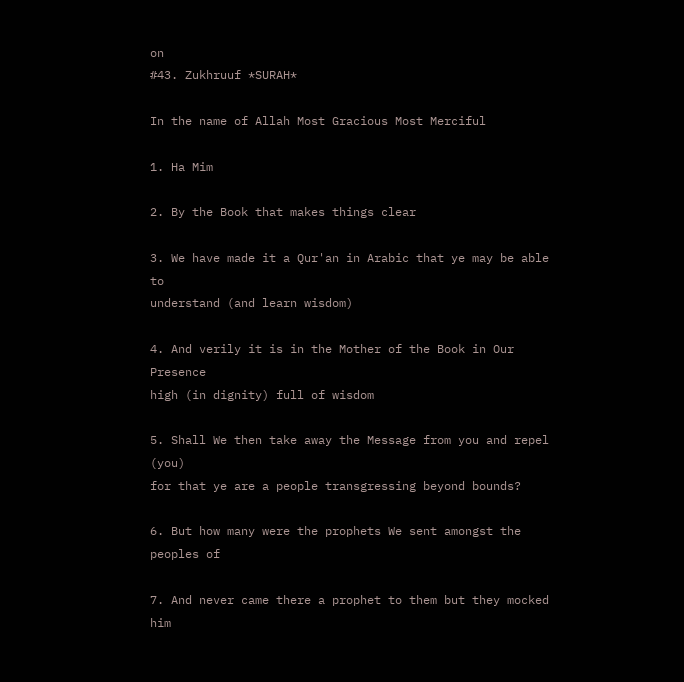on
#43. Zukhruuf *SURAH*

In the name of Allah Most Gracious Most Merciful

1. Ha Mim

2. By the Book that makes things clear

3. We have made it a Qur'an in Arabic that ye may be able to
understand (and learn wisdom)

4. And verily it is in the Mother of the Book in Our Presence
high (in dignity) full of wisdom

5. Shall We then take away the Message from you and repel (you)
for that ye are a people transgressing beyond bounds?

6. But how many were the prophets We sent amongst the peoples of

7. And never came there a prophet to them but they mocked him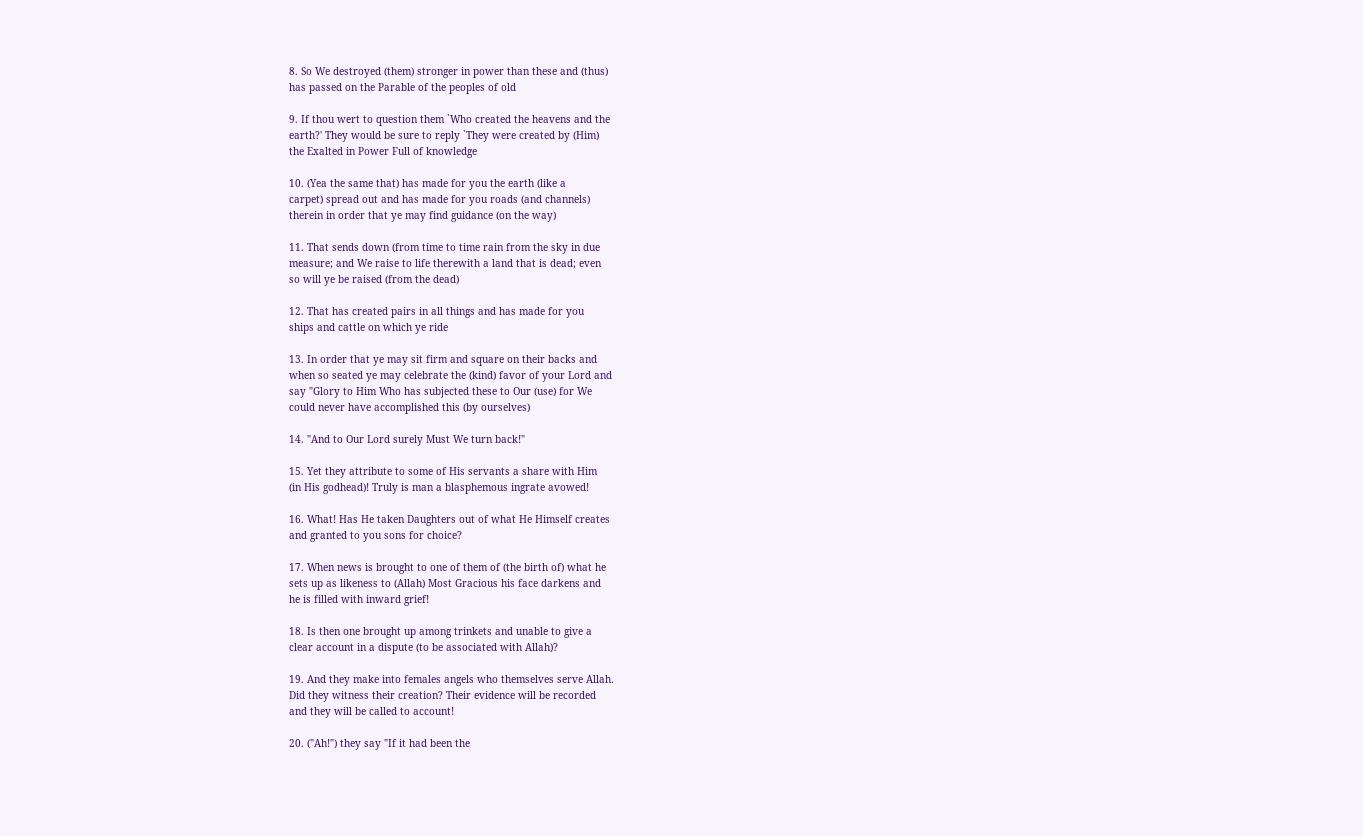8. So We destroyed (them) stronger in power than these and (thus)
has passed on the Parable of the peoples of old

9. If thou wert to question them `Who created the heavens and the
earth?' They would be sure to reply `They were created by (Him)
the Exalted in Power Full of knowledge

10. (Yea the same that) has made for you the earth (like a
carpet) spread out and has made for you roads (and channels)
therein in order that ye may find guidance (on the way)

11. That sends down (from time to time rain from the sky in due
measure; and We raise to life therewith a land that is dead; even
so will ye be raised (from the dead)

12. That has created pairs in all things and has made for you
ships and cattle on which ye ride

13. In order that ye may sit firm and square on their backs and
when so seated ye may celebrate the (kind) favor of your Lord and
say "Glory to Him Who has subjected these to Our (use) for We
could never have accomplished this (by ourselves)

14. "And to Our Lord surely Must We turn back!"

15. Yet they attribute to some of His servants a share with Him
(in His godhead)! Truly is man a blasphemous ingrate avowed!

16. What! Has He taken Daughters out of what He Himself creates
and granted to you sons for choice?

17. When news is brought to one of them of (the birth of) what he
sets up as likeness to (Allah) Most Gracious his face darkens and
he is filled with inward grief!

18. Is then one brought up among trinkets and unable to give a
clear account in a dispute (to be associated with Allah)?

19. And they make into females angels who themselves serve Allah.
Did they witness their creation? Their evidence will be recorded
and they will be called to account!

20. ("Ah!") they say "If it had been the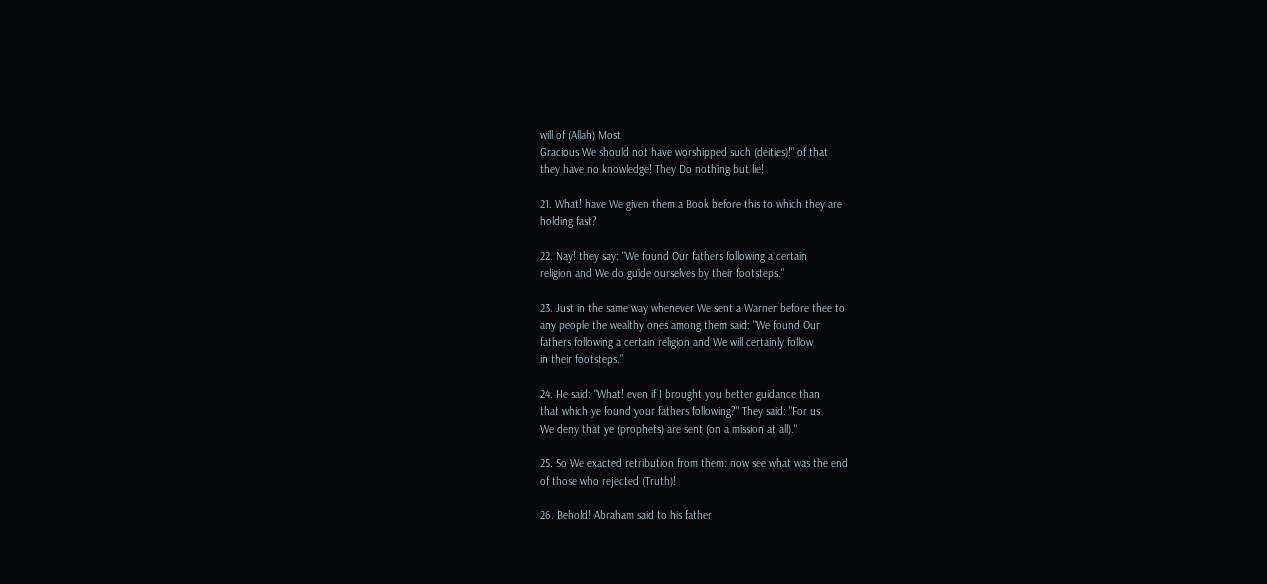will of (Allah) Most
Gracious We should not have worshipped such (deities)!" of that
they have no knowledge! They Do nothing but lie!

21. What! have We given them a Book before this to which they are
holding fast?

22. Nay! they say: "We found Our fathers following a certain
religion and We do guide ourselves by their footsteps."

23. Just in the same way whenever We sent a Warner before thee to
any people the wealthy ones among them said: "We found Our
fathers following a certain religion and We will certainly follow
in their footsteps."

24. He said: "What! even if I brought you better guidance than
that which ye found your fathers following?" They said: "For us
We deny that ye (prophets) are sent (on a mission at all)."

25. So We exacted retribution from them: now see what was the end
of those who rejected (Truth)!

26. Behold! Abraham said to his father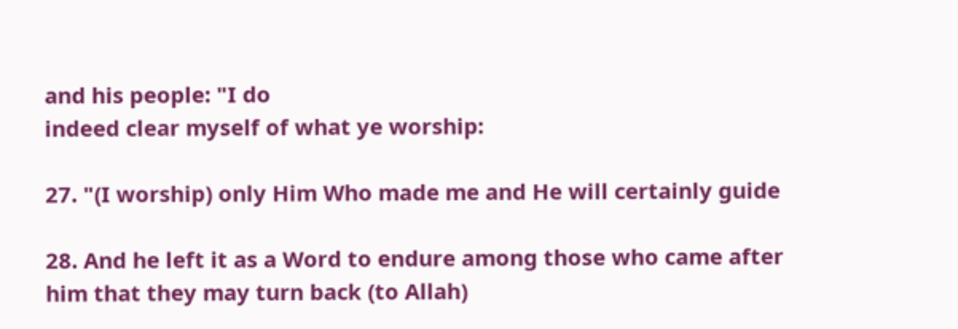and his people: "I do
indeed clear myself of what ye worship:

27. "(I worship) only Him Who made me and He will certainly guide

28. And he left it as a Word to endure among those who came after
him that they may turn back (to Allah)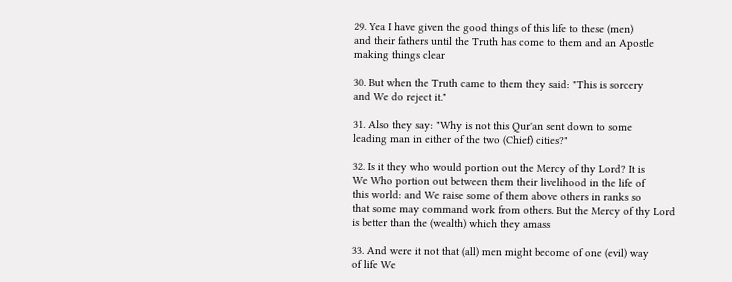29. Yea I have given the good things of this life to these (men)
and their fathers until the Truth has come to them and an Apostle
making things clear

30. But when the Truth came to them they said: "This is sorcery
and We do reject it."

31. Also they say: "Why is not this Qur'an sent down to some
leading man in either of the two (Chief) cities?"

32. Is it they who would portion out the Mercy of thy Lord? It is
We Who portion out between them their livelihood in the life of
this world: and We raise some of them above others in ranks so
that some may command work from others. But the Mercy of thy Lord
is better than the (wealth) which they amass

33. And were it not that (all) men might become of one (evil) way
of life We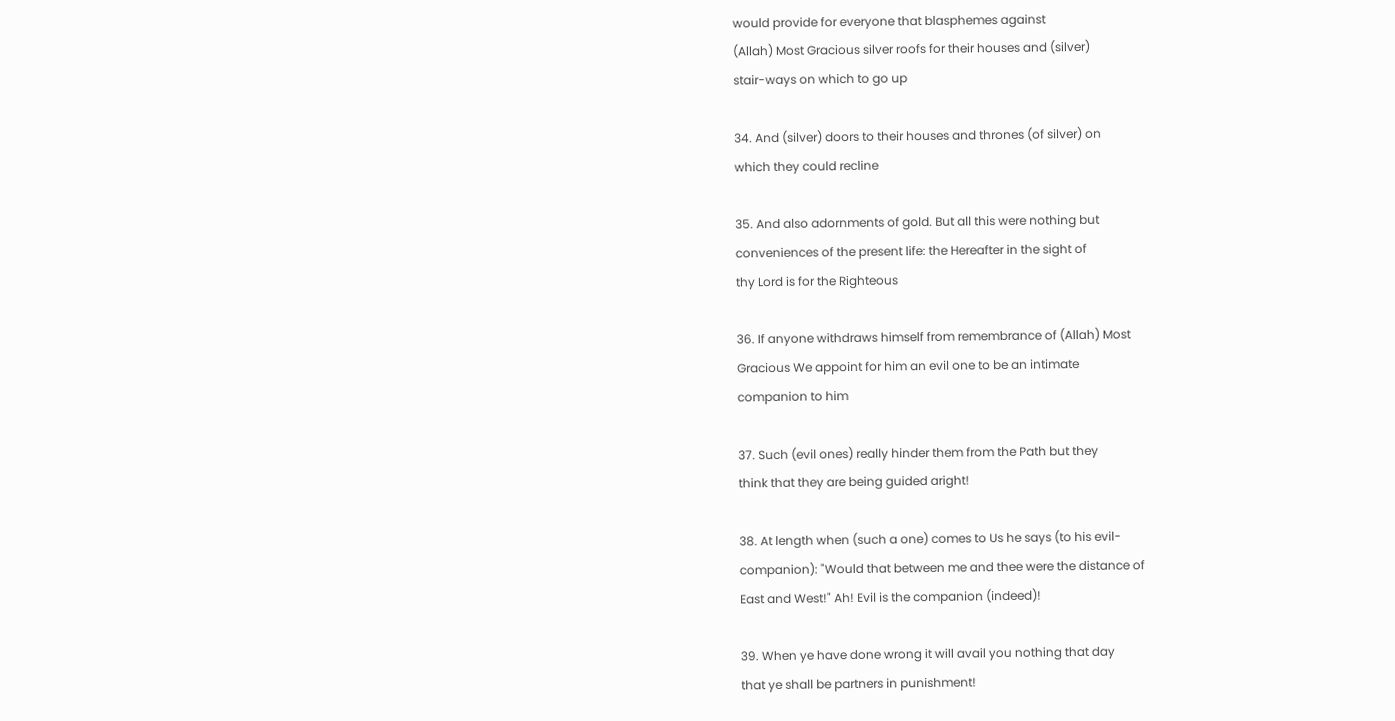would provide for everyone that blasphemes against
(Allah) Most Gracious silver roofs for their houses and (silver)
stair-ways on which to go up

34. And (silver) doors to their houses and thrones (of silver) on
which they could recline

35. And also adornments of gold. But all this were nothing but
conveniences of the present life: the Hereafter in the sight of
thy Lord is for the Righteous

36. If anyone withdraws himself from remembrance of (Allah) Most
Gracious We appoint for him an evil one to be an intimate
companion to him

37. Such (evil ones) really hinder them from the Path but they
think that they are being guided aright!

38. At length when (such a one) comes to Us he says (to his evil-
companion): "Would that between me and thee were the distance of
East and West!" Ah! Evil is the companion (indeed)!

39. When ye have done wrong it will avail you nothing that day
that ye shall be partners in punishment!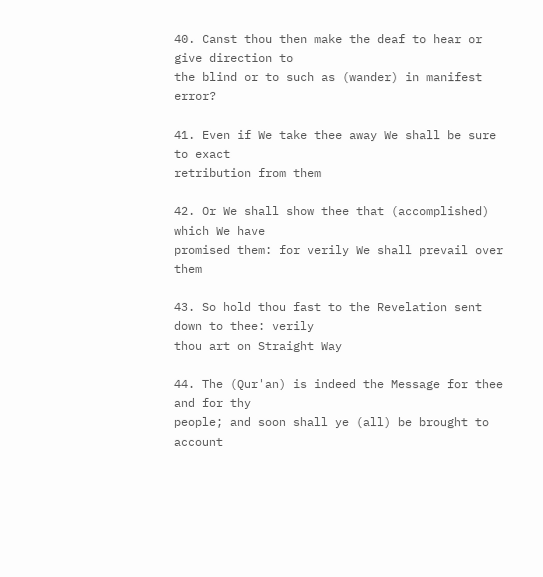40. Canst thou then make the deaf to hear or give direction to
the blind or to such as (wander) in manifest error?

41. Even if We take thee away We shall be sure to exact
retribution from them

42. Or We shall show thee that (accomplished) which We have
promised them: for verily We shall prevail over them

43. So hold thou fast to the Revelation sent down to thee: verily
thou art on Straight Way

44. The (Qur'an) is indeed the Message for thee and for thy
people; and soon shall ye (all) be brought to account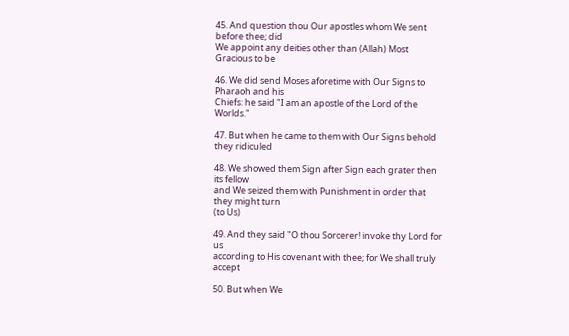45. And question thou Our apostles whom We sent before thee; did
We appoint any deities other than (Allah) Most Gracious to be

46. We did send Moses aforetime with Our Signs to Pharaoh and his
Chiefs: he said "I am an apostle of the Lord of the Worlds."

47. But when he came to them with Our Signs behold they ridiculed

48. We showed them Sign after Sign each grater then its fellow
and We seized them with Punishment in order that they might turn
(to Us)

49. And they said "O thou Sorcerer! invoke thy Lord for us
according to His covenant with thee; for We shall truly accept

50. But when We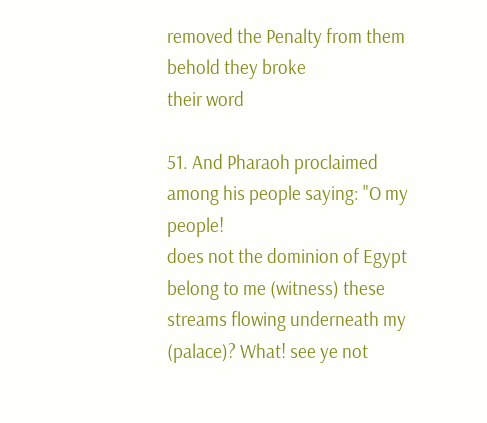removed the Penalty from them behold they broke
their word

51. And Pharaoh proclaimed among his people saying: "O my people!
does not the dominion of Egypt belong to me (witness) these
streams flowing underneath my (palace)? What! see ye not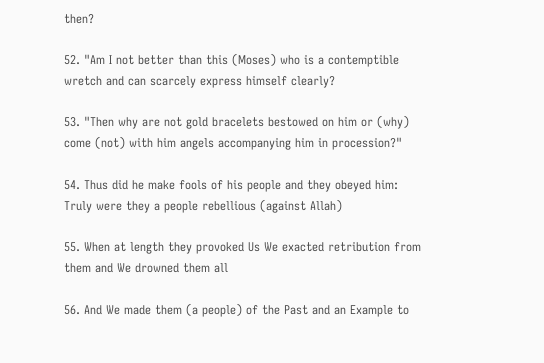then?

52. "Am I not better than this (Moses) who is a contemptible
wretch and can scarcely express himself clearly?

53. "Then why are not gold bracelets bestowed on him or (why)
come (not) with him angels accompanying him in procession?"

54. Thus did he make fools of his people and they obeyed him:
Truly were they a people rebellious (against Allah)

55. When at length they provoked Us We exacted retribution from
them and We drowned them all

56. And We made them (a people) of the Past and an Example to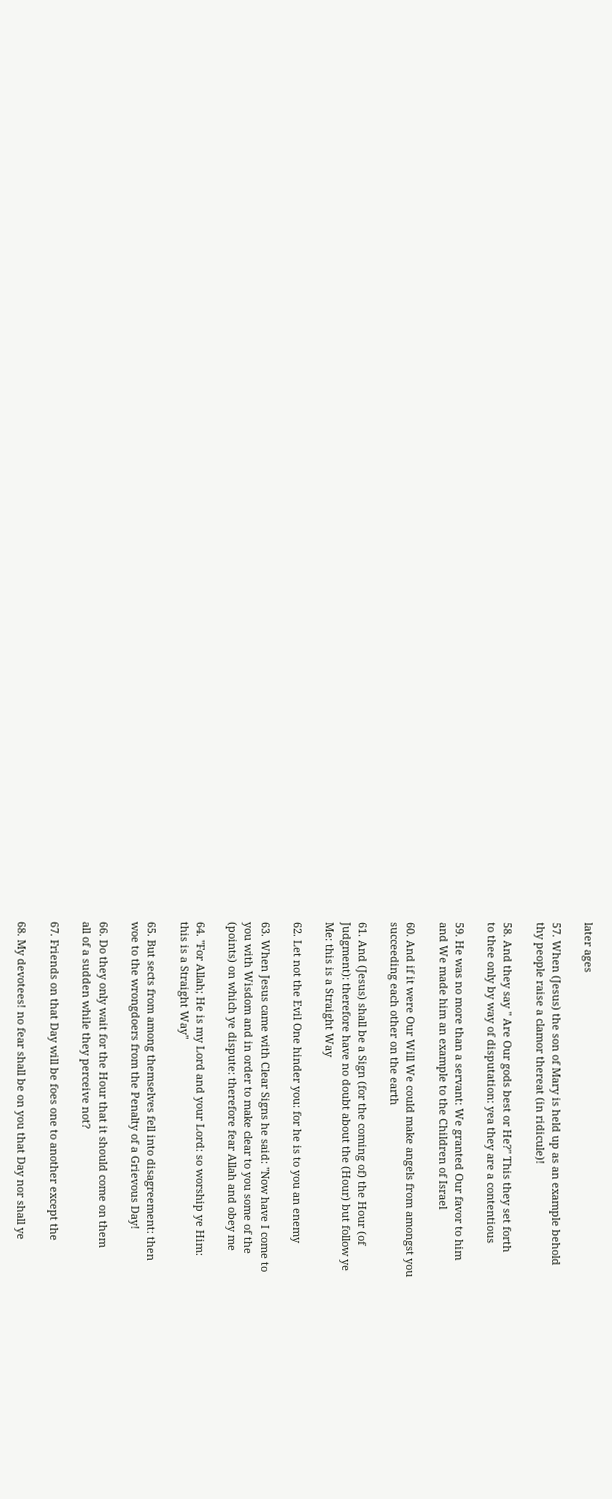later ages

57. When (Jesus) the son of Mary is held up as an example behold
thy people raise a clamor thereat (in ridicule)!

58. And they say " Are Our gods best or He?" This they set forth
to thee only by way of disputation: yea they are a contentious

59. He was no more than a servant: We granted Our favor to him
and We made him an example to the Children of Israel

60. And if it were Our Will We could make angels from amongst you
succeeding each other on the earth

61. And (Jesus) shall be a Sign (for the coming of) the Hour (of
Judgment): therefore have no doubt about the (Hour) but follow ye
Me: this is a Straight Way

62. Let not the Evil One hinder you: for he is to you an enemy

63. When Jesus came with Clear Signs he said: "Now have I come to
you with Wisdom and in order to make clear to you some of the
(points) on which ye dispute: therefore fear Allah and obey me

64. "For Allah; He is my Lord and your Lord: so worship ye Him:
this is a Straight Way"

65. But sects from among themselves fell into disagreement: then
woe to the wrongdoers from the Penalty of a Grievous Day!

66. Do they only wait for the Hour that it should come on them
all of a sudden while they perceive not?

67. Friends on that Day will be foes one to another except the

68. My devotees! no fear shall be on you that Day nor shall ye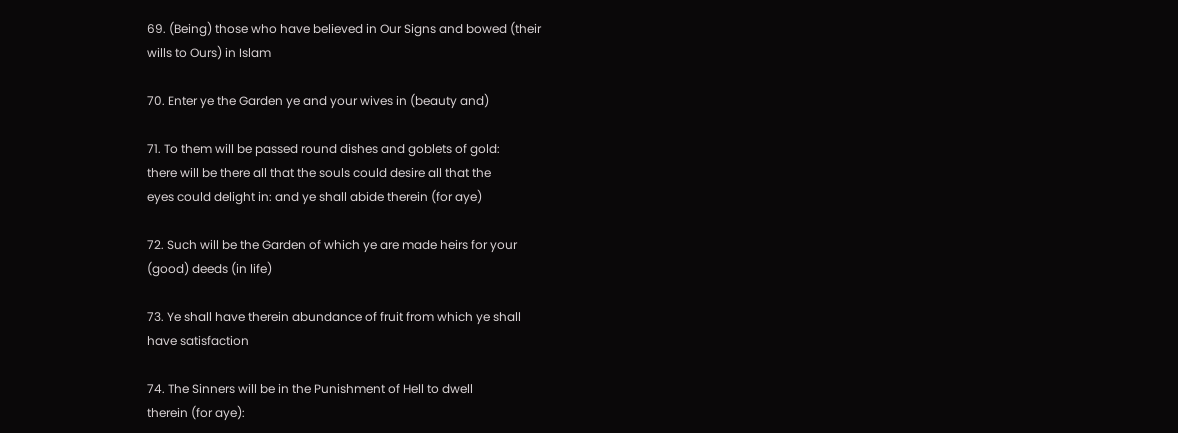69. (Being) those who have believed in Our Signs and bowed (their
wills to Ours) in Islam

70. Enter ye the Garden ye and your wives in (beauty and)

71. To them will be passed round dishes and goblets of gold:
there will be there all that the souls could desire all that the
eyes could delight in: and ye shall abide therein (for aye)

72. Such will be the Garden of which ye are made heirs for your
(good) deeds (in life)

73. Ye shall have therein abundance of fruit from which ye shall
have satisfaction

74. The Sinners will be in the Punishment of Hell to dwell
therein (for aye):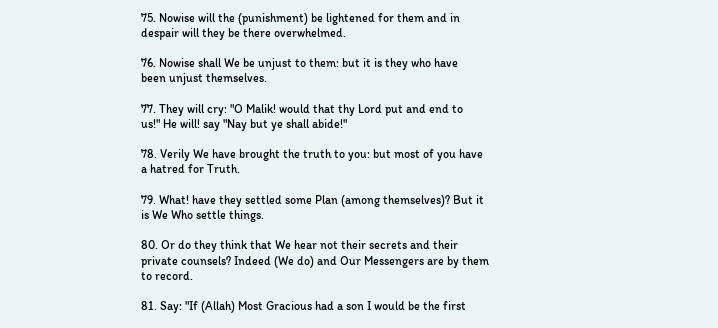75. Nowise will the (punishment) be lightened for them and in
despair will they be there overwhelmed.

76. Nowise shall We be unjust to them: but it is they who have
been unjust themselves.

77. They will cry: "O Malik! would that thy Lord put and end to
us!" He will! say "Nay but ye shall abide!"

78. Verily We have brought the truth to you: but most of you have
a hatred for Truth.

79. What! have they settled some Plan (among themselves)? But it
is We Who settle things.

80. Or do they think that We hear not their secrets and their
private counsels? Indeed (We do) and Our Messengers are by them
to record.

81. Say: "If (Allah) Most Gracious had a son I would be the first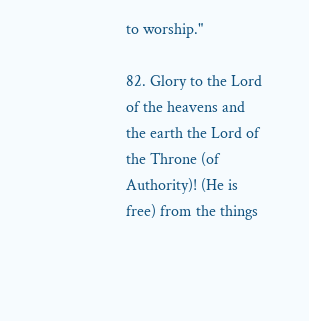to worship."

82. Glory to the Lord of the heavens and the earth the Lord of
the Throne (of Authority)! (He is free) from the things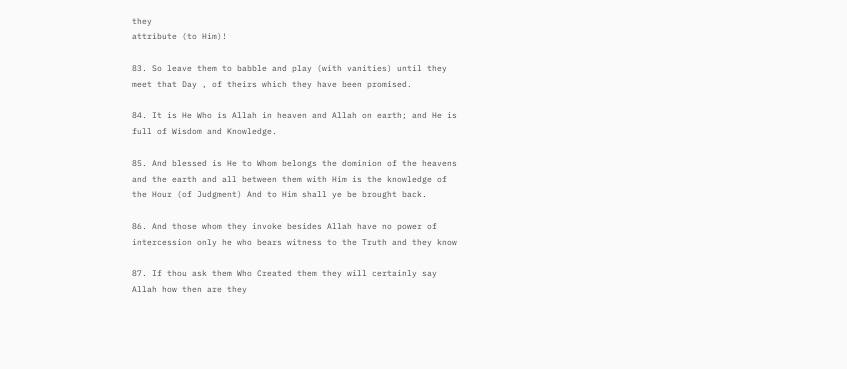they
attribute (to Him)!

83. So leave them to babble and play (with vanities) until they
meet that Day , of theirs which they have been promised.

84. It is He Who is Allah in heaven and Allah on earth; and He is
full of Wisdom and Knowledge.

85. And blessed is He to Whom belongs the dominion of the heavens
and the earth and all between them with Him is the knowledge of
the Hour (of Judgment) And to Him shall ye be brought back.

86. And those whom they invoke besides Allah have no power of
intercession only he who bears witness to the Truth and they know

87. If thou ask them Who Created them they will certainly say
Allah how then are they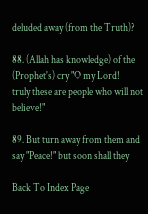deluded away (from the Truth)?

88. (Allah has knowledge) of the (Prophet's) cry "O my Lord!
truly these are people who will not believe!"

89. But turn away from them and say "Peace!" but soon shall they

Back To Index Page